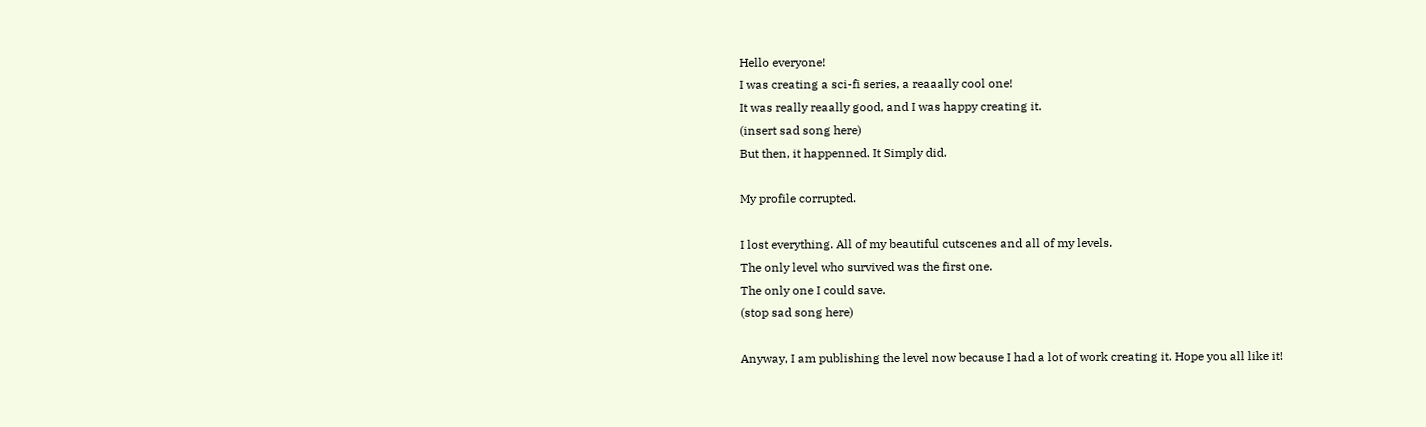Hello everyone!
I was creating a sci-fi series, a reaaally cool one!
It was really reaally good, and I was happy creating it.
(insert sad song here)
But then, it happenned. It Simply did.

My profile corrupted.

I lost everything. All of my beautiful cutscenes and all of my levels.
The only level who survived was the first one.
The only one I could save.
(stop sad song here)

Anyway, I am publishing the level now because I had a lot of work creating it. Hope you all like it!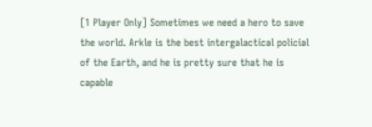[1 Player Only] Sometimes we need a hero to save the world. Arkle is the best intergalactical policial of the Earth, and he is pretty sure that he is capable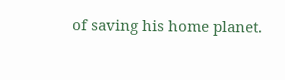of saving his home planet.